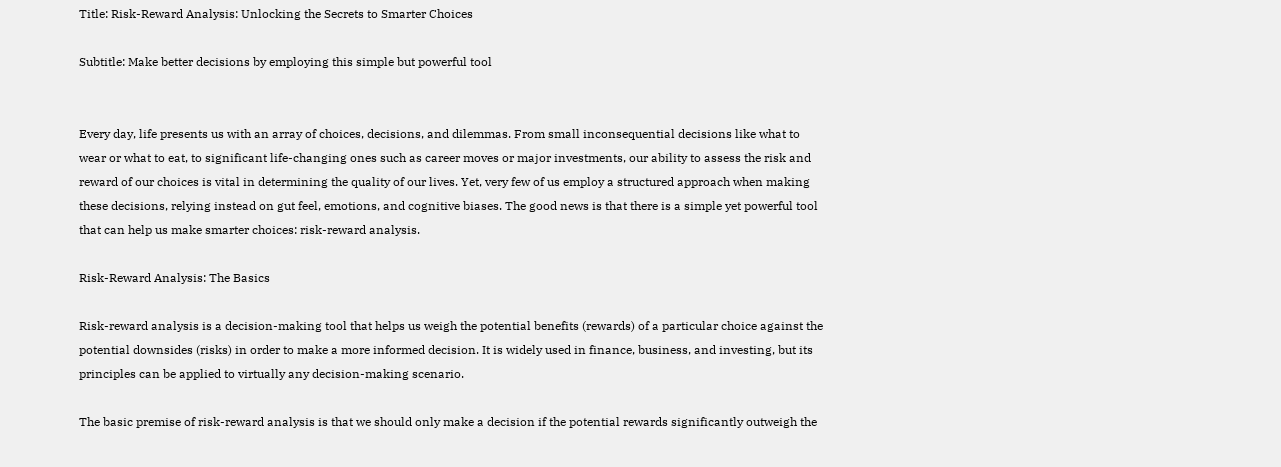Title: Risk-Reward Analysis: Unlocking the Secrets to Smarter Choices

Subtitle: Make better decisions by employing this simple but powerful tool


Every day, life presents us with an array of choices, decisions, and dilemmas. From small inconsequential decisions like what to wear or what to eat, to significant life-changing ones such as career moves or major investments, our ability to assess the risk and reward of our choices is vital in determining the quality of our lives. Yet, very few of us employ a structured approach when making these decisions, relying instead on gut feel, emotions, and cognitive biases. The good news is that there is a simple yet powerful tool that can help us make smarter choices: risk-reward analysis.

Risk-Reward Analysis: The Basics

Risk-reward analysis is a decision-making tool that helps us weigh the potential benefits (rewards) of a particular choice against the potential downsides (risks) in order to make a more informed decision. It is widely used in finance, business, and investing, but its principles can be applied to virtually any decision-making scenario.

The basic premise of risk-reward analysis is that we should only make a decision if the potential rewards significantly outweigh the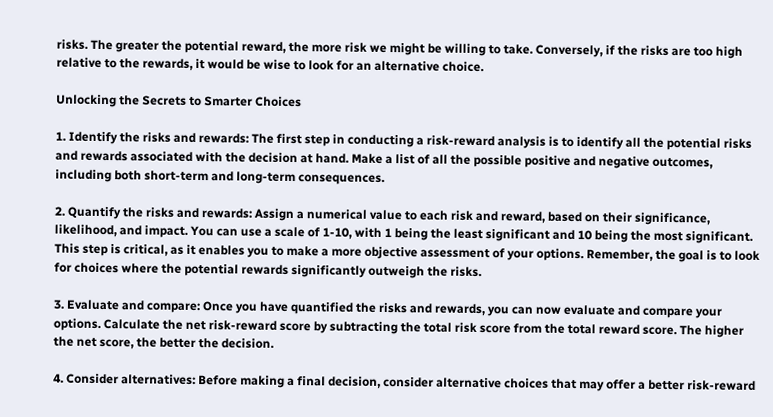risks. The greater the potential reward, the more risk we might be willing to take. Conversely, if the risks are too high relative to the rewards, it would be wise to look for an alternative choice.

Unlocking the Secrets to Smarter Choices

1. Identify the risks and rewards: The first step in conducting a risk-reward analysis is to identify all the potential risks and rewards associated with the decision at hand. Make a list of all the possible positive and negative outcomes, including both short-term and long-term consequences.

2. Quantify the risks and rewards: Assign a numerical value to each risk and reward, based on their significance, likelihood, and impact. You can use a scale of 1-10, with 1 being the least significant and 10 being the most significant. This step is critical, as it enables you to make a more objective assessment of your options. Remember, the goal is to look for choices where the potential rewards significantly outweigh the risks.

3. Evaluate and compare: Once you have quantified the risks and rewards, you can now evaluate and compare your options. Calculate the net risk-reward score by subtracting the total risk score from the total reward score. The higher the net score, the better the decision.

4. Consider alternatives: Before making a final decision, consider alternative choices that may offer a better risk-reward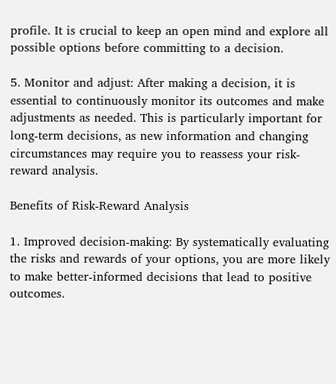profile. It is crucial to keep an open mind and explore all possible options before committing to a decision.

5. Monitor and adjust: After making a decision, it is essential to continuously monitor its outcomes and make adjustments as needed. This is particularly important for long-term decisions, as new information and changing circumstances may require you to reassess your risk-reward analysis.

Benefits of Risk-Reward Analysis

1. Improved decision-making: By systematically evaluating the risks and rewards of your options, you are more likely to make better-informed decisions that lead to positive outcomes.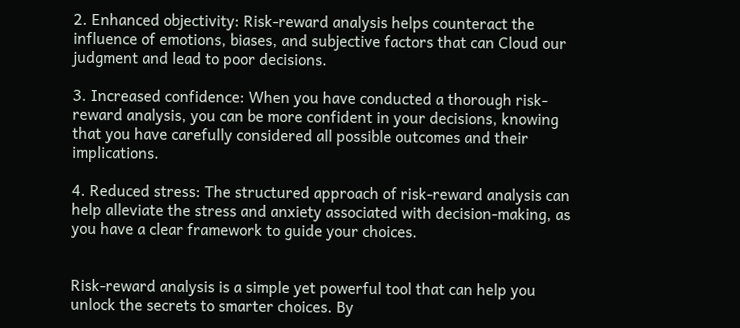2. Enhanced objectivity: Risk-reward analysis helps counteract the influence of emotions, biases, and subjective factors that can Cloud our judgment and lead to poor decisions.

3. Increased confidence: When you have conducted a thorough risk-reward analysis, you can be more confident in your decisions, knowing that you have carefully considered all possible outcomes and their implications.

4. Reduced stress: The structured approach of risk-reward analysis can help alleviate the stress and anxiety associated with decision-making, as you have a clear framework to guide your choices.


Risk-reward analysis is a simple yet powerful tool that can help you unlock the secrets to smarter choices. By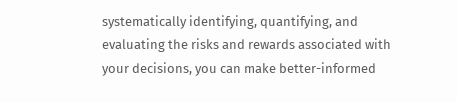systematically identifying, quantifying, and evaluating the risks and rewards associated with your decisions, you can make better-informed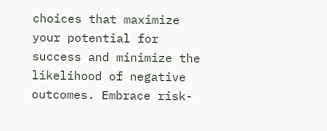choices that maximize your potential for success and minimize the likelihood of negative outcomes. Embrace risk-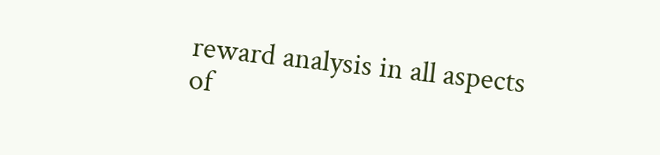reward analysis in all aspects of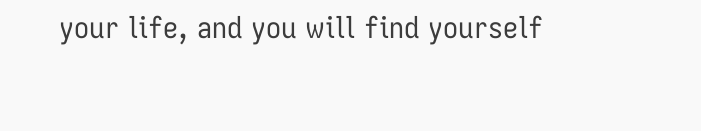your life, and you will find yourself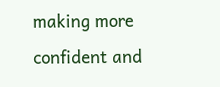making more confident and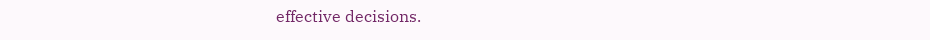effective decisions.